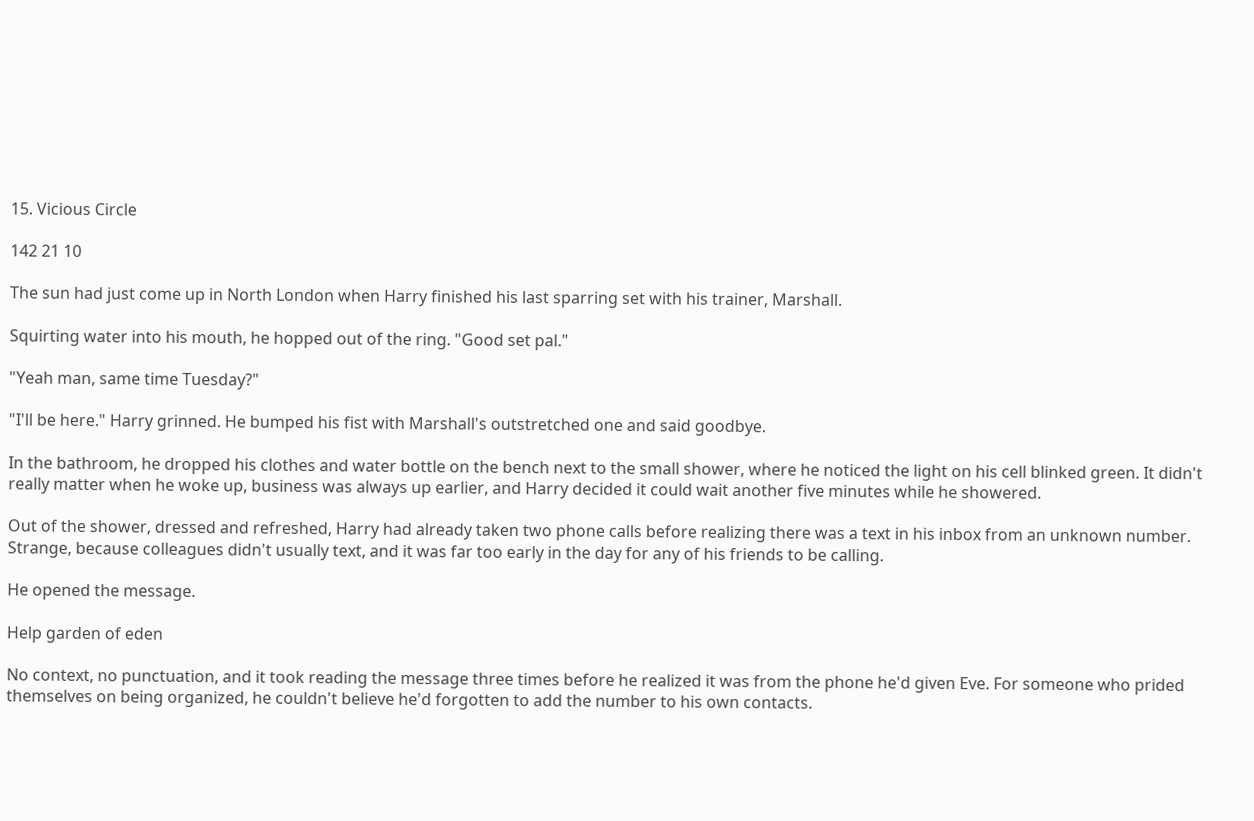15. Vicious Circle

142 21 10

The sun had just come up in North London when Harry finished his last sparring set with his trainer, Marshall.

Squirting water into his mouth, he hopped out of the ring. "Good set pal."

"Yeah man, same time Tuesday?"

"I'll be here." Harry grinned. He bumped his fist with Marshall's outstretched one and said goodbye.

In the bathroom, he dropped his clothes and water bottle on the bench next to the small shower, where he noticed the light on his cell blinked green. It didn't really matter when he woke up, business was always up earlier, and Harry decided it could wait another five minutes while he showered.

Out of the shower, dressed and refreshed, Harry had already taken two phone calls before realizing there was a text in his inbox from an unknown number. Strange, because colleagues didn't usually text, and it was far too early in the day for any of his friends to be calling.

He opened the message.

Help garden of eden

No context, no punctuation, and it took reading the message three times before he realized it was from the phone he'd given Eve. For someone who prided themselves on being organized, he couldn't believe he'd forgotten to add the number to his own contacts.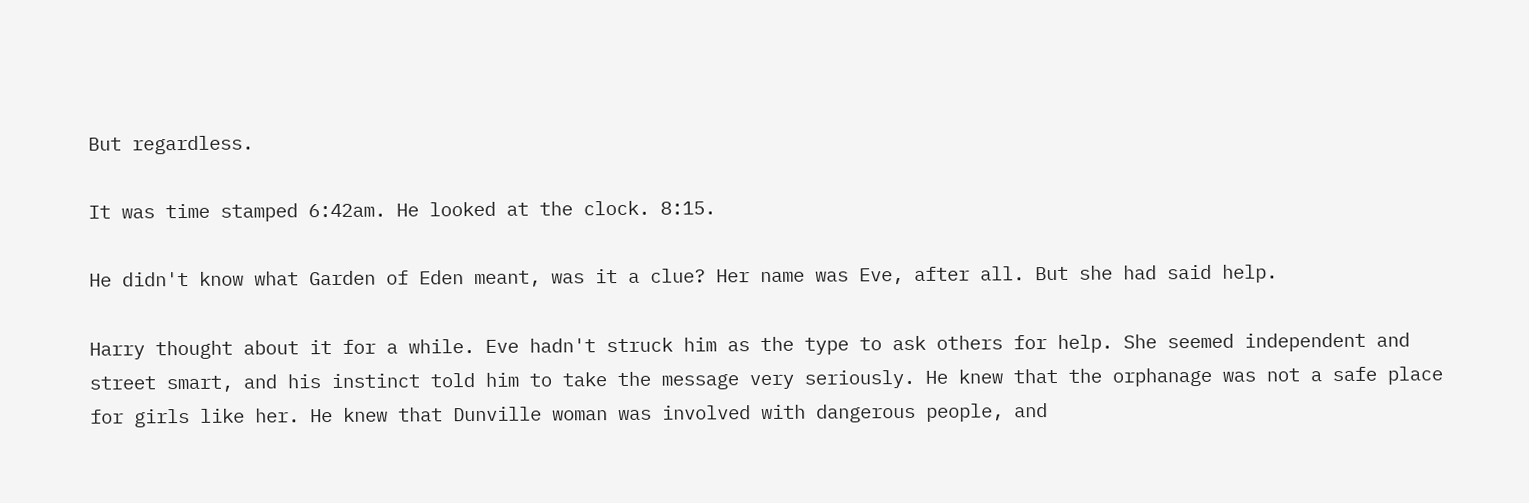But regardless.

It was time stamped 6:42am. He looked at the clock. 8:15.

He didn't know what Garden of Eden meant, was it a clue? Her name was Eve, after all. But she had said help.

Harry thought about it for a while. Eve hadn't struck him as the type to ask others for help. She seemed independent and street smart, and his instinct told him to take the message very seriously. He knew that the orphanage was not a safe place for girls like her. He knew that Dunville woman was involved with dangerous people, and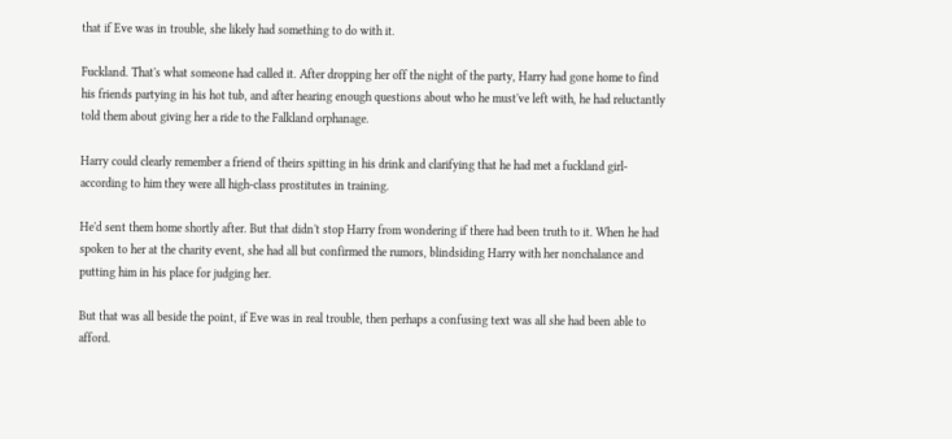that if Eve was in trouble, she likely had something to do with it.

Fuckland. That's what someone had called it. After dropping her off the night of the party, Harry had gone home to find his friends partying in his hot tub, and after hearing enough questions about who he must've left with, he had reluctantly told them about giving her a ride to the Falkland orphanage.

Harry could clearly remember a friend of theirs spitting in his drink and clarifying that he had met a fuckland girl- according to him they were all high-class prostitutes in training.

He'd sent them home shortly after. But that didn't stop Harry from wondering if there had been truth to it. When he had spoken to her at the charity event, she had all but confirmed the rumors, blindsiding Harry with her nonchalance and putting him in his place for judging her.

But that was all beside the point, if Eve was in real trouble, then perhaps a confusing text was all she had been able to afford.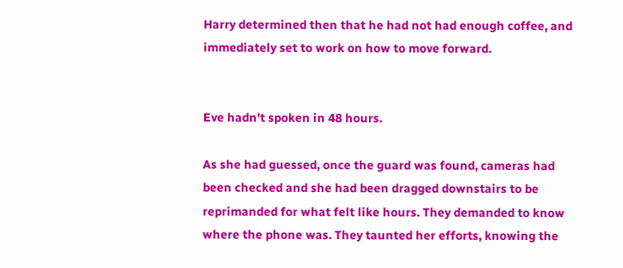Harry determined then that he had not had enough coffee, and immediately set to work on how to move forward.


Eve hadn't spoken in 48 hours.

As she had guessed, once the guard was found, cameras had been checked and she had been dragged downstairs to be reprimanded for what felt like hours. They demanded to know where the phone was. They taunted her efforts, knowing the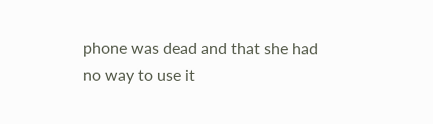phone was dead and that she had no way to use it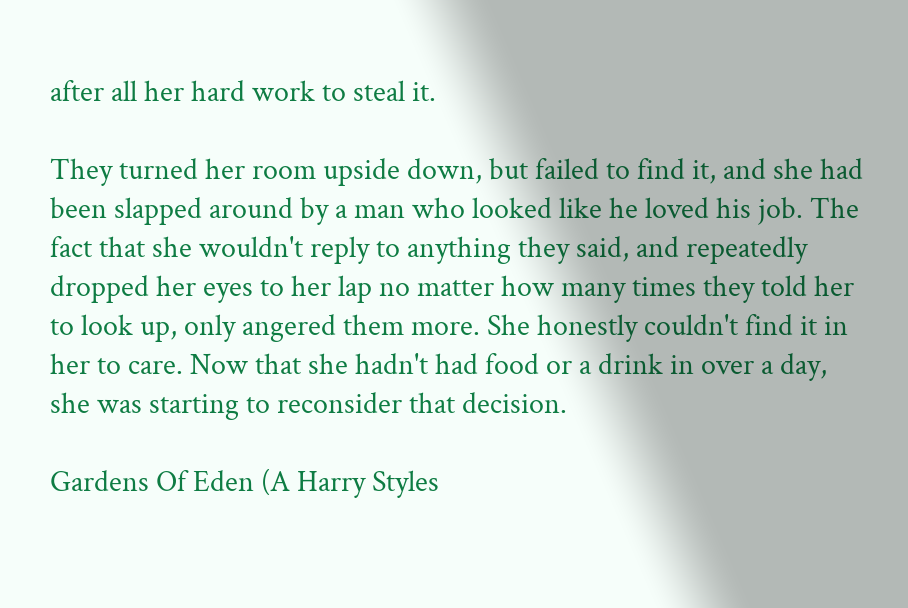after all her hard work to steal it.

They turned her room upside down, but failed to find it, and she had been slapped around by a man who looked like he loved his job. The fact that she wouldn't reply to anything they said, and repeatedly dropped her eyes to her lap no matter how many times they told her to look up, only angered them more. She honestly couldn't find it in her to care. Now that she hadn't had food or a drink in over a day, she was starting to reconsider that decision.

Gardens Of Eden (A Harry Styles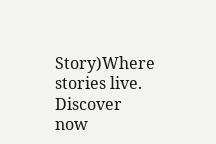Story)Where stories live. Discover now